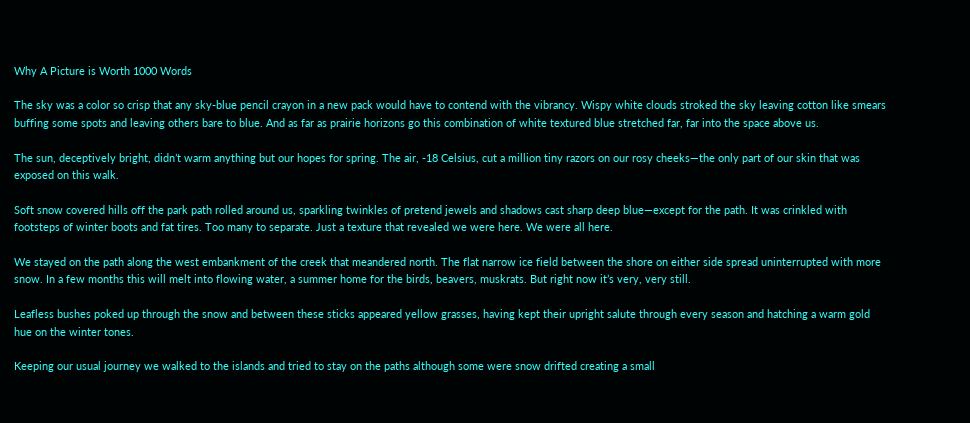Why A Picture is Worth 1000 Words

The sky was a color so crisp that any sky-blue pencil crayon in a new pack would have to contend with the vibrancy. Wispy white clouds stroked the sky leaving cotton like smears buffing some spots and leaving others bare to blue. And as far as prairie horizons go this combination of white textured blue stretched far, far into the space above us.

The sun, deceptively bright, didn’t warm anything but our hopes for spring. The air, -18 Celsius, cut a million tiny razors on our rosy cheeks—the only part of our skin that was exposed on this walk.

Soft snow covered hills off the park path rolled around us, sparkling twinkles of pretend jewels and shadows cast sharp deep blue—except for the path. It was crinkled with footsteps of winter boots and fat tires. Too many to separate. Just a texture that revealed we were here. We were all here.

We stayed on the path along the west embankment of the creek that meandered north. The flat narrow ice field between the shore on either side spread uninterrupted with more snow. In a few months this will melt into flowing water, a summer home for the birds, beavers, muskrats. But right now it’s very, very still.

Leafless bushes poked up through the snow and between these sticks appeared yellow grasses, having kept their upright salute through every season and hatching a warm gold hue on the winter tones.

Keeping our usual journey we walked to the islands and tried to stay on the paths although some were snow drifted creating a small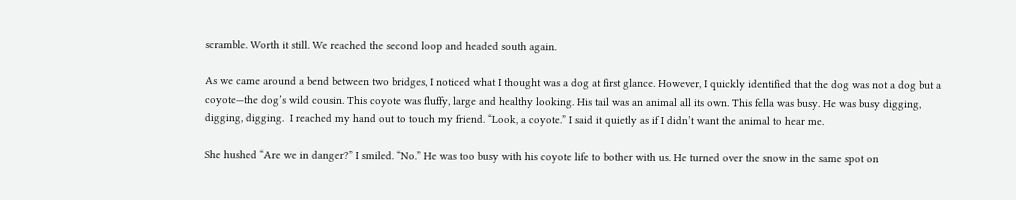scramble. Worth it still. We reached the second loop and headed south again.

As we came around a bend between two bridges, I noticed what I thought was a dog at first glance. However, I quickly identified that the dog was not a dog but a coyote—the dog’s wild cousin. This coyote was fluffy, large and healthy looking. His tail was an animal all its own. This fella was busy. He was busy digging, digging, digging.  I reached my hand out to touch my friend. “Look, a coyote.” I said it quietly as if I didn’t want the animal to hear me.

She hushed “Are we in danger?” I smiled. “No.” He was too busy with his coyote life to bother with us. He turned over the snow in the same spot on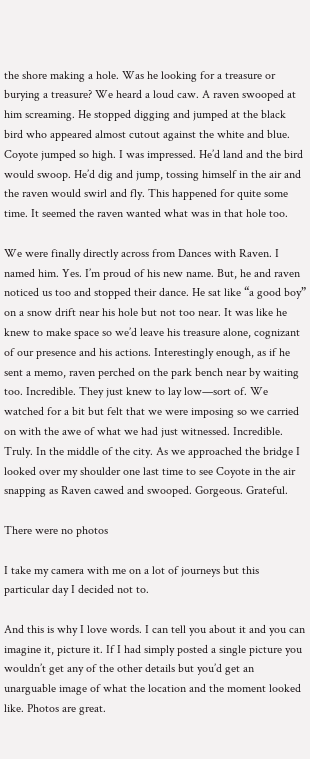the shore making a hole. Was he looking for a treasure or burying a treasure? We heard a loud caw. A raven swooped at him screaming. He stopped digging and jumped at the black bird who appeared almost cutout against the white and blue. Coyote jumped so high. I was impressed. He’d land and the bird would swoop. He’d dig and jump, tossing himself in the air and the raven would swirl and fly. This happened for quite some time. It seemed the raven wanted what was in that hole too.

We were finally directly across from Dances with Raven. I named him. Yes. I’m proud of his new name. But, he and raven noticed us too and stopped their dance. He sat like “a good boy” on a snow drift near his hole but not too near. It was like he knew to make space so we’d leave his treasure alone, cognizant of our presence and his actions. Interestingly enough, as if he sent a memo, raven perched on the park bench near by waiting too. Incredible. They just knew to lay low—sort of. We watched for a bit but felt that we were imposing so we carried on with the awe of what we had just witnessed. Incredible. Truly. In the middle of the city. As we approached the bridge I looked over my shoulder one last time to see Coyote in the air snapping as Raven cawed and swooped. Gorgeous. Grateful.

There were no photos

I take my camera with me on a lot of journeys but this particular day I decided not to.

And this is why I love words. I can tell you about it and you can imagine it, picture it. If I had simply posted a single picture you wouldn’t get any of the other details but you’d get an unarguable image of what the location and the moment looked like. Photos are great.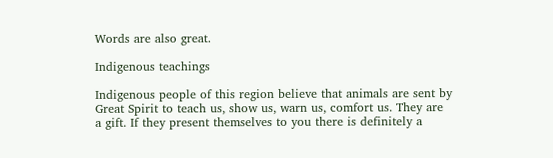Words are also great.

Indigenous teachings

Indigenous people of this region believe that animals are sent by Great Spirit to teach us, show us, warn us, comfort us. They are a gift. If they present themselves to you there is definitely a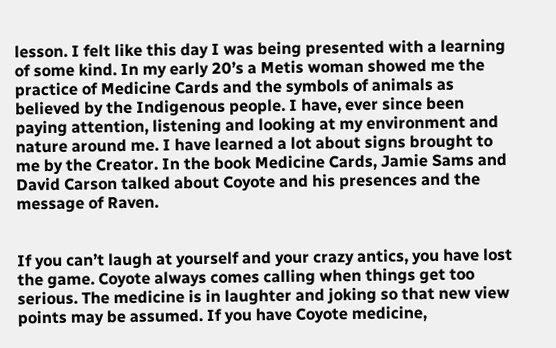lesson. I felt like this day I was being presented with a learning of some kind. In my early 20’s a Metis woman showed me the practice of Medicine Cards and the symbols of animals as believed by the Indigenous people. I have, ever since been paying attention, listening and looking at my environment and nature around me. I have learned a lot about signs brought to me by the Creator. In the book Medicine Cards, Jamie Sams and David Carson talked about Coyote and his presences and the message of Raven.


If you can’t laugh at yourself and your crazy antics, you have lost the game. Coyote always comes calling when things get too serious. The medicine is in laughter and joking so that new view points may be assumed. If you have Coyote medicine,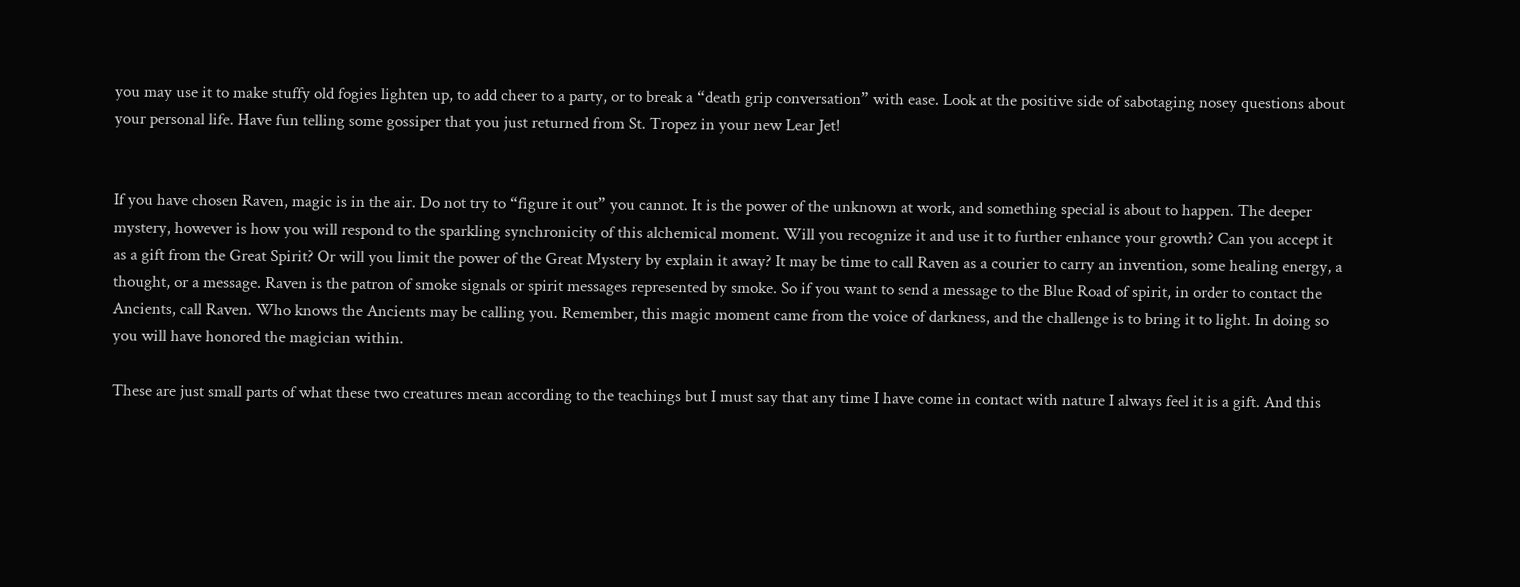you may use it to make stuffy old fogies lighten up, to add cheer to a party, or to break a “death grip conversation” with ease. Look at the positive side of sabotaging nosey questions about your personal life. Have fun telling some gossiper that you just returned from St. Tropez in your new Lear Jet!


If you have chosen Raven, magic is in the air. Do not try to “figure it out” you cannot. It is the power of the unknown at work, and something special is about to happen. The deeper mystery, however is how you will respond to the sparkling synchronicity of this alchemical moment. Will you recognize it and use it to further enhance your growth? Can you accept it as a gift from the Great Spirit? Or will you limit the power of the Great Mystery by explain it away? It may be time to call Raven as a courier to carry an invention, some healing energy, a thought, or a message. Raven is the patron of smoke signals or spirit messages represented by smoke. So if you want to send a message to the Blue Road of spirit, in order to contact the Ancients, call Raven. Who knows the Ancients may be calling you. Remember, this magic moment came from the voice of darkness, and the challenge is to bring it to light. In doing so you will have honored the magician within.

These are just small parts of what these two creatures mean according to the teachings but I must say that any time I have come in contact with nature I always feel it is a gift. And this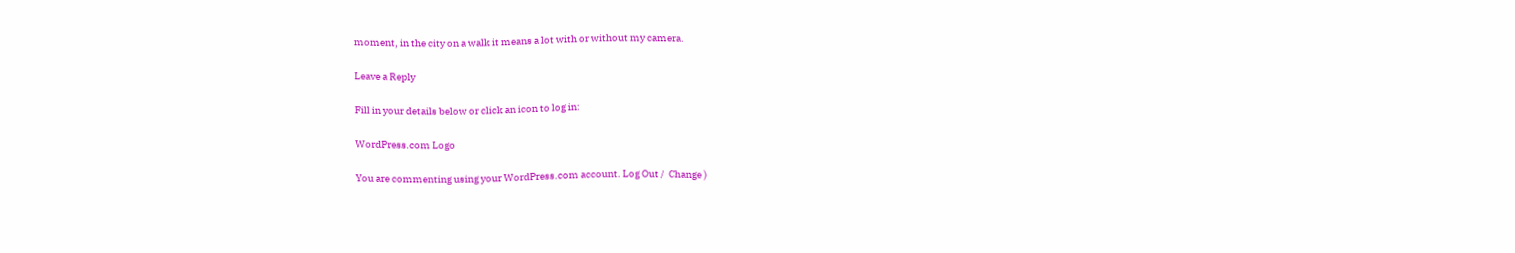moment, in the city on a walk it means a lot with or without my camera.

Leave a Reply

Fill in your details below or click an icon to log in:

WordPress.com Logo

You are commenting using your WordPress.com account. Log Out /  Change )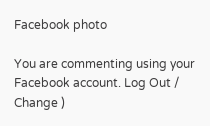Facebook photo

You are commenting using your Facebook account. Log Out /  Change )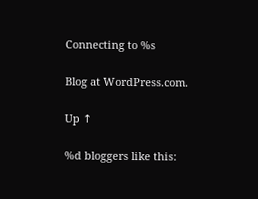Connecting to %s

Blog at WordPress.com.

Up ↑

%d bloggers like this: